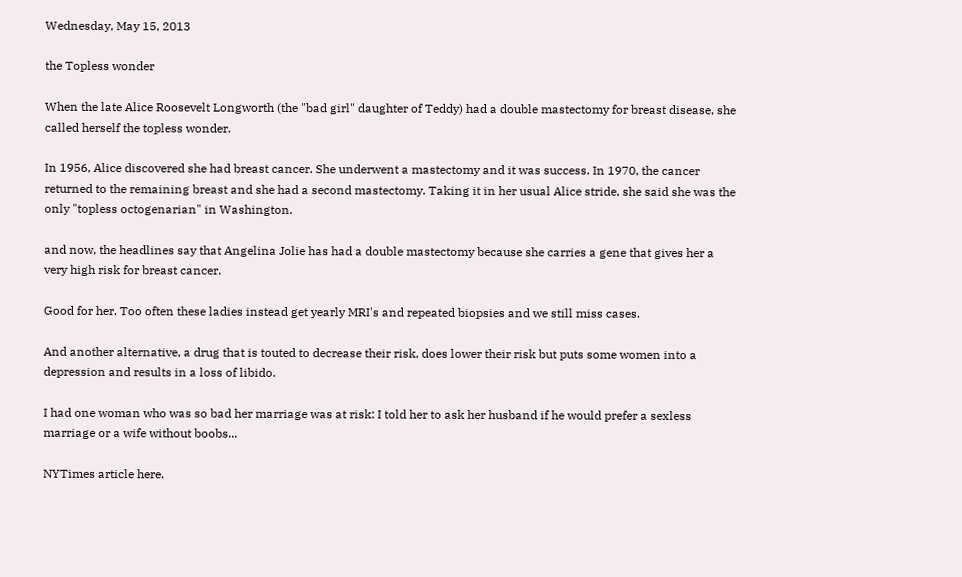Wednesday, May 15, 2013

the Topless wonder

When the late Alice Roosevelt Longworth (the "bad girl" daughter of Teddy) had a double mastectomy for breast disease, she called herself the topless wonder.

In 1956, Alice discovered she had breast cancer. She underwent a mastectomy and it was success. In 1970, the cancer returned to the remaining breast and she had a second mastectomy. Taking it in her usual Alice stride, she said she was the only "topless octogenarian" in Washington.

and now, the headlines say that Angelina Jolie has had a double mastectomy because she carries a gene that gives her a very high risk for breast cancer.

Good for her. Too often these ladies instead get yearly MRI's and repeated biopsies and we still miss cases.

And another alternative, a drug that is touted to decrease their risk, does lower their risk but puts some women into a depression and results in a loss of libido.

I had one woman who was so bad her marriage was at risk: I told her to ask her husband if he would prefer a sexless marriage or a wife without boobs...

NYTimes article here.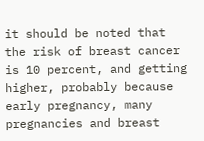it should be noted that the risk of breast cancer is 10 percent, and getting higher, probably because early pregnancy, many pregnancies and breast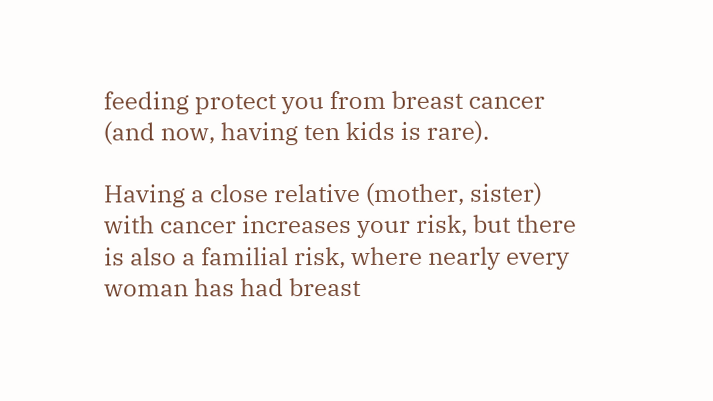feeding protect you from breast cancer (and now, having ten kids is rare).

Having a close relative (mother, sister) with cancer increases your risk, but there is also a familial risk, where nearly every woman has had breast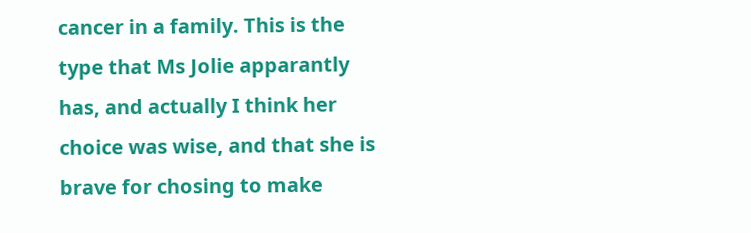cancer in a family. This is the type that Ms Jolie apparantly has, and actually I think her choice was wise, and that she is brave for chosing to make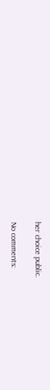her choice public.

No comments: